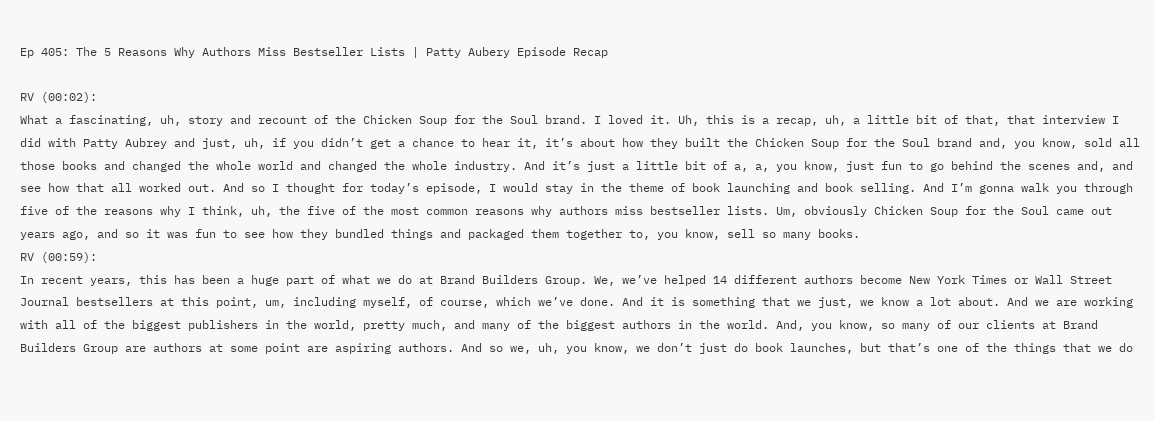Ep 405: The 5 Reasons Why Authors Miss Bestseller Lists | Patty Aubery Episode Recap

RV (00:02):
What a fascinating, uh, story and recount of the Chicken Soup for the Soul brand. I loved it. Uh, this is a recap, uh, a little bit of that, that interview I did with Patty Aubrey and just, uh, if you didn’t get a chance to hear it, it’s about how they built the Chicken Soup for the Soul brand and, you know, sold all those books and changed the whole world and changed the whole industry. And it’s just a little bit of a, a, you know, just fun to go behind the scenes and, and see how that all worked out. And so I thought for today’s episode, I would stay in the theme of book launching and book selling. And I’m gonna walk you through five of the reasons why I think, uh, the five of the most common reasons why authors miss bestseller lists. Um, obviously Chicken Soup for the Soul came out years ago, and so it was fun to see how they bundled things and packaged them together to, you know, sell so many books.
RV (00:59):
In recent years, this has been a huge part of what we do at Brand Builders Group. We, we’ve helped 14 different authors become New York Times or Wall Street Journal bestsellers at this point, um, including myself, of course, which we’ve done. And it is something that we just, we know a lot about. And we are working with all of the biggest publishers in the world, pretty much, and many of the biggest authors in the world. And, you know, so many of our clients at Brand Builders Group are authors at some point are aspiring authors. And so we, uh, you know, we don’t just do book launches, but that’s one of the things that we do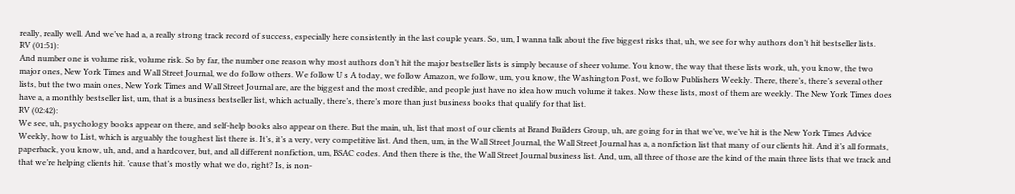really, really well. And we’ve had a, a really strong track record of success, especially here consistently in the last couple years. So, um, I wanna talk about the five biggest risks that, uh, we see for why authors don’t hit bestseller lists.
RV (01:51):
And number one is volume risk, volume risk. So by far, the number one reason why most authors don’t hit the major bestseller lists is simply because of sheer volume. You know, the way that these lists work, uh, you know, the two major ones, New York Times and Wall Street Journal, we do follow others. We follow U s A today, we follow Amazon, we follow, um, you know, the Washington Post, we follow Publishers Weekly. There, there’s, there’s several other lists, but the two main ones, New York Times and Wall Street Journal are, are the biggest and the most credible, and people just have no idea how much volume it takes. Now these lists, most of them are weekly. The New York Times does have a, a monthly bestseller list, um, that is a business bestseller list, which actually, there’s, there’s more than just business books that qualify for that list.
RV (02:42):
We see, uh, psychology books appear on there, and self-help books also appear on there. But the main, uh, list that most of our clients at Brand Builders Group, uh, are going for in that we’ve, we’ve hit is the New York Times Advice Weekly, how to List, which is arguably the toughest list there is. It’s, it’s a very, very competitive list. And then, um, in the Wall Street Journal, the Wall Street Journal has a, a nonfiction list that many of our clients hit. And it’s all formats, paperback, you know, uh, and, and a hardcover, but, and all different nonfiction, um, BSAC codes. And then there is the, the Wall Street Journal business list. And, um, all three of those are the kind of the main three lists that we track and that we’re helping clients hit. ’cause that’s mostly what we do, right? Is, is non-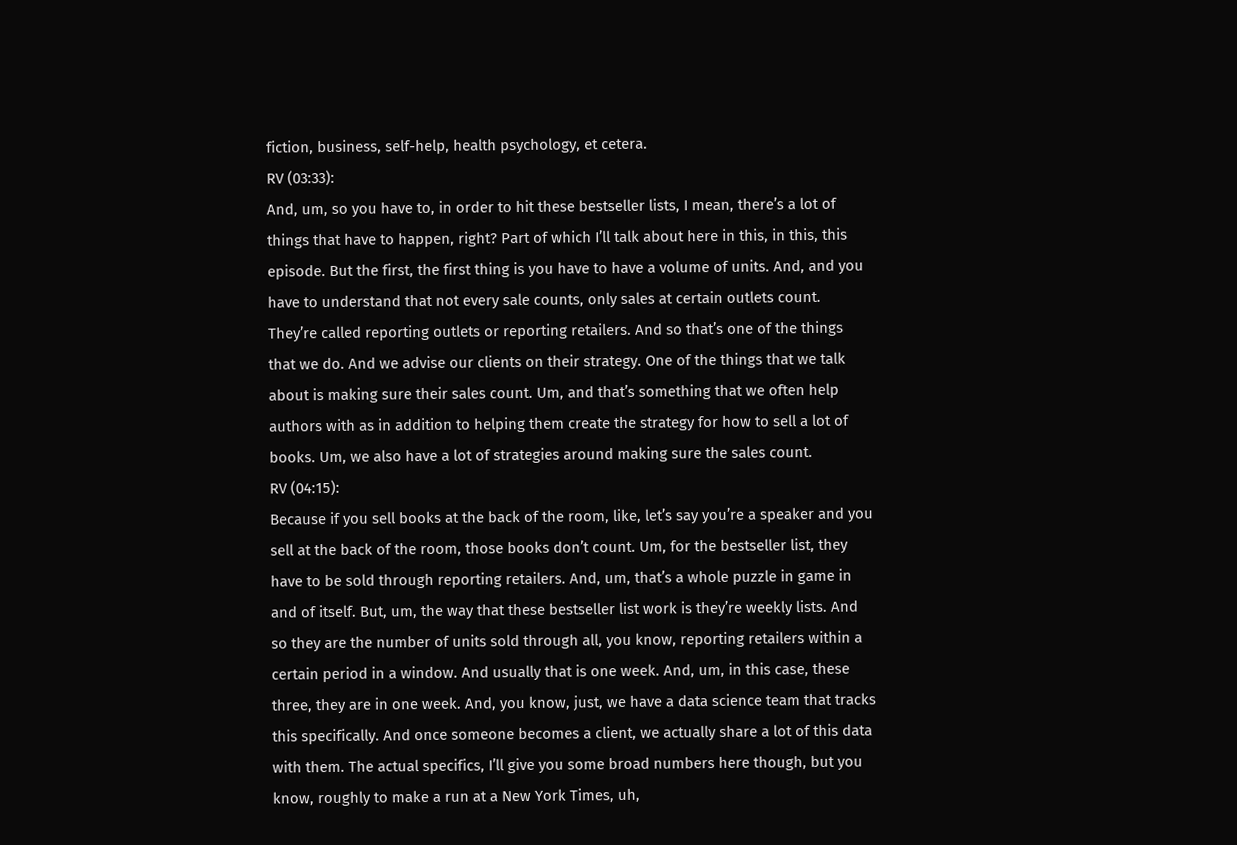fiction, business, self-help, health psychology, et cetera.
RV (03:33):
And, um, so you have to, in order to hit these bestseller lists, I mean, there’s a lot of things that have to happen, right? Part of which I’ll talk about here in this, in this, this episode. But the first, the first thing is you have to have a volume of units. And, and you have to understand that not every sale counts, only sales at certain outlets count. They’re called reporting outlets or reporting retailers. And so that’s one of the things that we do. And we advise our clients on their strategy. One of the things that we talk about is making sure their sales count. Um, and that’s something that we often help authors with as in addition to helping them create the strategy for how to sell a lot of books. Um, we also have a lot of strategies around making sure the sales count.
RV (04:15):
Because if you sell books at the back of the room, like, let’s say you’re a speaker and you sell at the back of the room, those books don’t count. Um, for the bestseller list, they have to be sold through reporting retailers. And, um, that’s a whole puzzle in game in and of itself. But, um, the way that these bestseller list work is they’re weekly lists. And so they are the number of units sold through all, you know, reporting retailers within a certain period in a window. And usually that is one week. And, um, in this case, these three, they are in one week. And, you know, just, we have a data science team that tracks this specifically. And once someone becomes a client, we actually share a lot of this data with them. The actual specifics, I’ll give you some broad numbers here though, but you know, roughly to make a run at a New York Times, uh,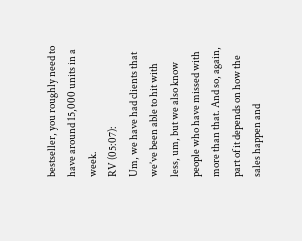bestseller, you roughly need to have around 15,000 units in a week.
RV (05:07):
Um, we have had clients that we’ve been able to hit with less, um, but we also know people who have missed with more than that. And so, again, part of it depends on how the sales happen and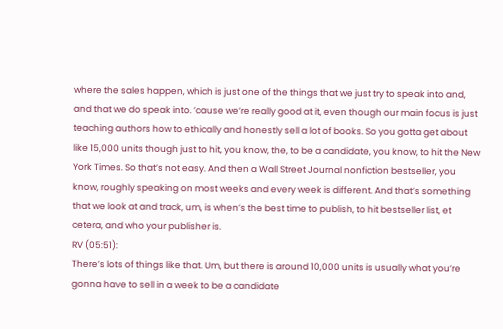where the sales happen, which is just one of the things that we just try to speak into and, and that we do speak into. ’cause we’re really good at it, even though our main focus is just teaching authors how to ethically and honestly sell a lot of books. So you gotta get about like 15,000 units though just to hit, you know, the, to be a candidate, you know, to hit the New York Times. So that’s not easy. And then a Wall Street Journal nonfiction bestseller, you know, roughly speaking on most weeks and every week is different. And that’s something that we look at and track, um, is when’s the best time to publish, to hit bestseller list, et cetera, and who your publisher is.
RV (05:51):
There’s lots of things like that. Um, but there is around 10,000 units is usually what you’re gonna have to sell in a week to be a candidate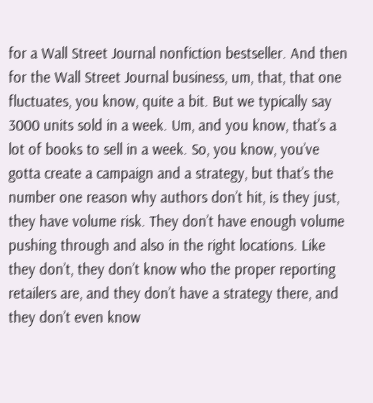for a Wall Street Journal nonfiction bestseller. And then for the Wall Street Journal business, um, that, that one fluctuates, you know, quite a bit. But we typically say 3000 units sold in a week. Um, and you know, that’s a lot of books to sell in a week. So, you know, you’ve gotta create a campaign and a strategy, but that’s the number one reason why authors don’t hit, is they just, they have volume risk. They don’t have enough volume pushing through and also in the right locations. Like they don’t, they don’t know who the proper reporting retailers are, and they don’t have a strategy there, and they don’t even know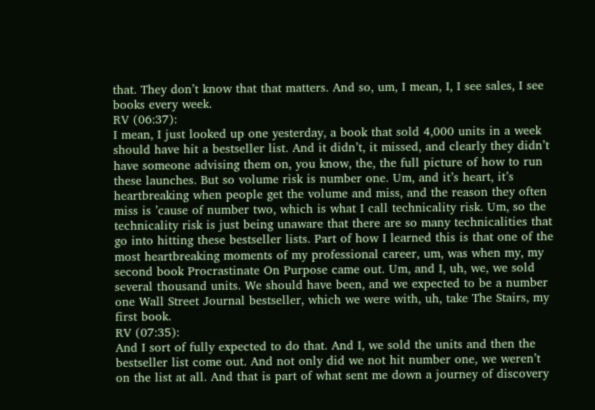that. They don’t know that that matters. And so, um, I mean, I, I see sales, I see books every week.
RV (06:37):
I mean, I just looked up one yesterday, a book that sold 4,000 units in a week should have hit a bestseller list. And it didn’t, it missed, and clearly they didn’t have someone advising them on, you know, the, the full picture of how to run these launches. But so volume risk is number one. Um, and it’s heart, it’s heartbreaking when people get the volume and miss, and the reason they often miss is ’cause of number two, which is what I call technicality risk. Um, so the technicality risk is just being unaware that there are so many technicalities that go into hitting these bestseller lists. Part of how I learned this is that one of the most heartbreaking moments of my professional career, um, was when my, my second book Procrastinate On Purpose came out. Um, and I, uh, we, we sold several thousand units. We should have been, and we expected to be a number one Wall Street Journal bestseller, which we were with, uh, take The Stairs, my first book.
RV (07:35):
And I sort of fully expected to do that. And I, we sold the units and then the bestseller list come out. And not only did we not hit number one, we weren’t on the list at all. And that is part of what sent me down a journey of discovery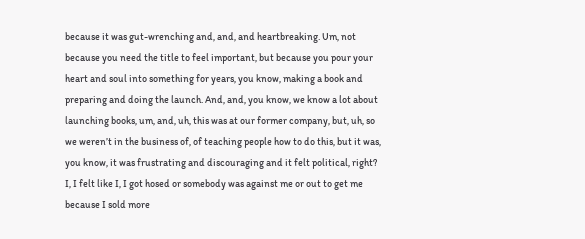because it was gut-wrenching and, and, and heartbreaking. Um, not because you need the title to feel important, but because you pour your heart and soul into something for years, you know, making a book and preparing and doing the launch. And, and, you know, we know a lot about launching books, um, and, uh, this was at our former company, but, uh, so we weren’t in the business of, of teaching people how to do this, but it was, you know, it was frustrating and discouraging and it felt political, right? I, I felt like I, I got hosed or somebody was against me or out to get me because I sold more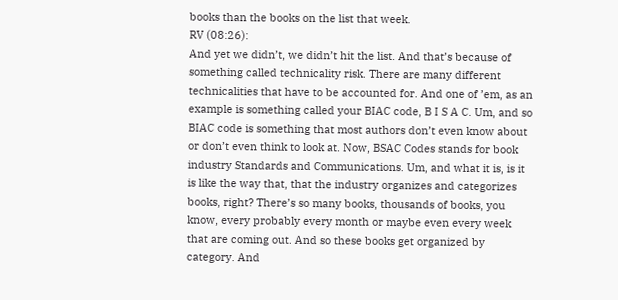books than the books on the list that week.
RV (08:26):
And yet we didn’t, we didn’t hit the list. And that’s because of something called technicality risk. There are many different technicalities that have to be accounted for. And one of ’em, as an example is something called your BIAC code, B I S A C. Um, and so BIAC code is something that most authors don’t even know about or don’t even think to look at. Now, BSAC Codes stands for book industry Standards and Communications. Um, and what it is, is it is like the way that, that the industry organizes and categorizes books, right? There’s so many books, thousands of books, you know, every probably every month or maybe even every week that are coming out. And so these books get organized by category. And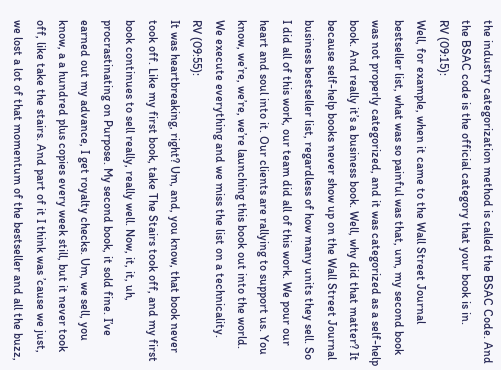the industry categorization method is called the BSAC Code. And the BSAC code is the official category that your book is in.
RV (09:15):
Well, for example, when it came to the Wall Street Journal bestseller list, what was so painful was that, um, my second book was not properly categorized, and it was categorized as a self-help book. And really it’s a business book. Well, why did that matter? It because self-help books never show up on the Wall Street Journal business bestseller list, regardless of how many units they sell. So I did all of this work, our team did all of this work. We pour our heart and soul into it. Our clients are rallying to support us. You know, we’re, we’re, we’re launching this book out into the world. We execute everything and we miss the list on a technicality.
RV (09:55):
It was heartbreaking, right? Um, and, you know, that book never took off. Like my first book, take The Stairs took off, and my first book continues to sell really, really well. Now, it, it, uh, procrastinating on Purpose. My second book, it sold fine. I’ve earned out my advance, I get royalty checks. Um, we sell, you know, a a hundred plus copies every week still, but it never took off, like take the stairs. And part of it I think was ’cause we just, we lost a lot of that momentum of the bestseller and all the buzz,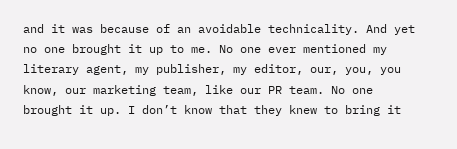and it was because of an avoidable technicality. And yet no one brought it up to me. No one ever mentioned my literary agent, my publisher, my editor, our, you, you know, our marketing team, like our PR team. No one brought it up. I don’t know that they knew to bring it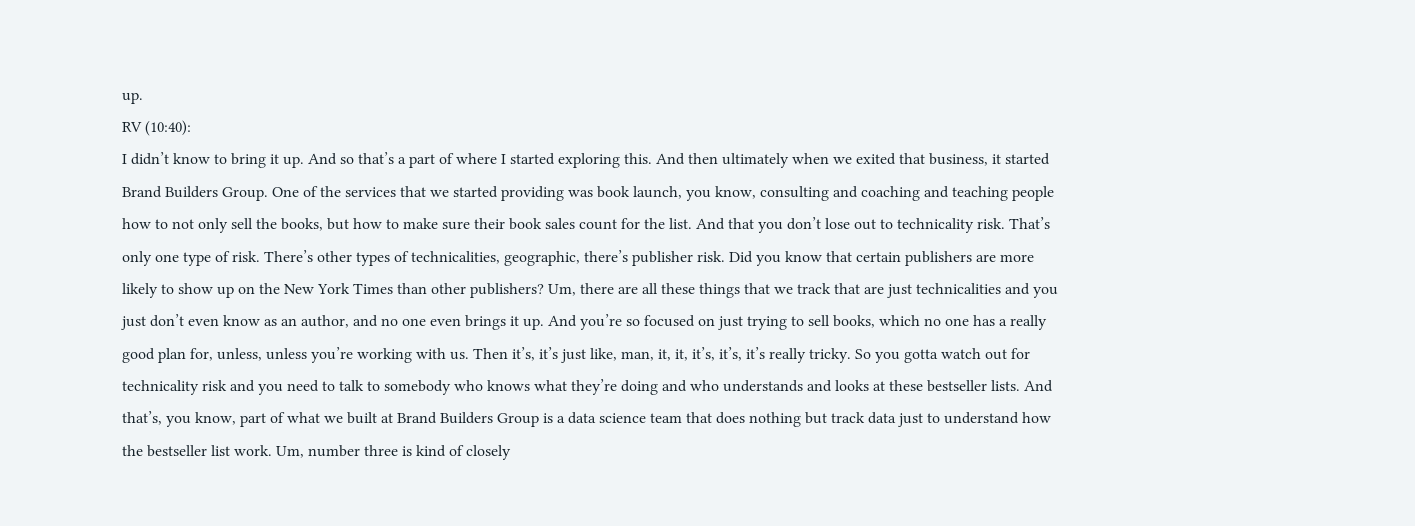up.
RV (10:40):
I didn’t know to bring it up. And so that’s a part of where I started exploring this. And then ultimately when we exited that business, it started Brand Builders Group. One of the services that we started providing was book launch, you know, consulting and coaching and teaching people how to not only sell the books, but how to make sure their book sales count for the list. And that you don’t lose out to technicality risk. That’s only one type of risk. There’s other types of technicalities, geographic, there’s publisher risk. Did you know that certain publishers are more likely to show up on the New York Times than other publishers? Um, there are all these things that we track that are just technicalities and you just don’t even know as an author, and no one even brings it up. And you’re so focused on just trying to sell books, which no one has a really good plan for, unless, unless you’re working with us. Then it’s, it’s just like, man, it, it, it’s, it’s, it’s really tricky. So you gotta watch out for technicality risk and you need to talk to somebody who knows what they’re doing and who understands and looks at these bestseller lists. And that’s, you know, part of what we built at Brand Builders Group is a data science team that does nothing but track data just to understand how the bestseller list work. Um, number three is kind of closely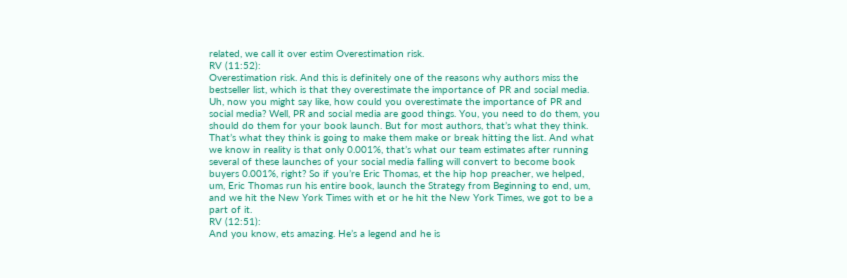related, we call it over estim Overestimation risk.
RV (11:52):
Overestimation risk. And this is definitely one of the reasons why authors miss the bestseller list, which is that they overestimate the importance of PR and social media. Uh, now you might say like, how could you overestimate the importance of PR and social media? Well, PR and social media are good things. You, you need to do them, you should do them for your book launch. But for most authors, that’s what they think. That’s what they think is going to make them make or break hitting the list. And what we know in reality is that only 0.001%, that’s what our team estimates after running several of these launches of your social media falling will convert to become book buyers 0.001%, right? So if you’re Eric Thomas, et the hip hop preacher, we helped, um, Eric Thomas run his entire book, launch the Strategy from Beginning to end, um, and we hit the New York Times with et or he hit the New York Times, we got to be a part of it.
RV (12:51):
And you know, ets amazing. He’s a legend and he is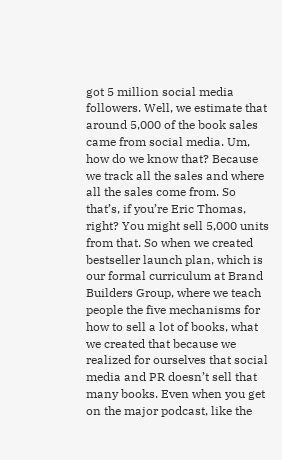got 5 million social media followers. Well, we estimate that around 5,000 of the book sales came from social media. Um, how do we know that? Because we track all the sales and where all the sales come from. So that’s, if you’re Eric Thomas, right? You might sell 5,000 units from that. So when we created bestseller launch plan, which is our formal curriculum at Brand Builders Group, where we teach people the five mechanisms for how to sell a lot of books, what we created that because we realized for ourselves that social media and PR doesn’t sell that many books. Even when you get on the major podcast, like the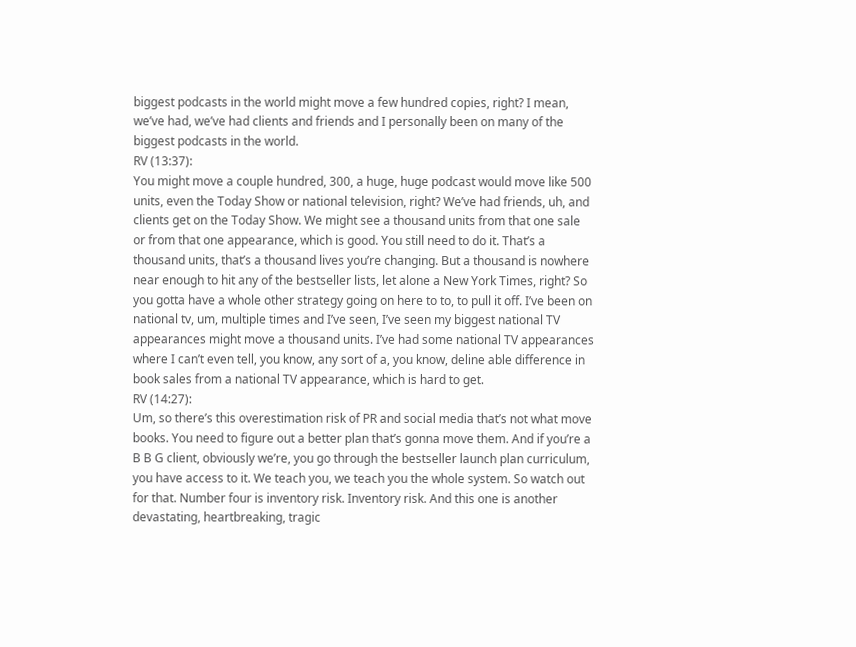biggest podcasts in the world might move a few hundred copies, right? I mean, we’ve had, we’ve had clients and friends and I personally been on many of the biggest podcasts in the world.
RV (13:37):
You might move a couple hundred, 300, a huge, huge podcast would move like 500 units, even the Today Show or national television, right? We’ve had friends, uh, and clients get on the Today Show. We might see a thousand units from that one sale or from that one appearance, which is good. You still need to do it. That’s a thousand units, that’s a thousand lives you’re changing. But a thousand is nowhere near enough to hit any of the bestseller lists, let alone a New York Times, right? So you gotta have a whole other strategy going on here to to, to pull it off. I’ve been on national tv, um, multiple times and I’ve seen, I’ve seen my biggest national TV appearances might move a thousand units. I’ve had some national TV appearances where I can’t even tell, you know, any sort of a, you know, deline able difference in book sales from a national TV appearance, which is hard to get.
RV (14:27):
Um, so there’s this overestimation risk of PR and social media that’s not what move books. You need to figure out a better plan that’s gonna move them. And if you’re a B B G client, obviously we’re, you go through the bestseller launch plan curriculum, you have access to it. We teach you, we teach you the whole system. So watch out for that. Number four is inventory risk. Inventory risk. And this one is another devastating, heartbreaking, tragic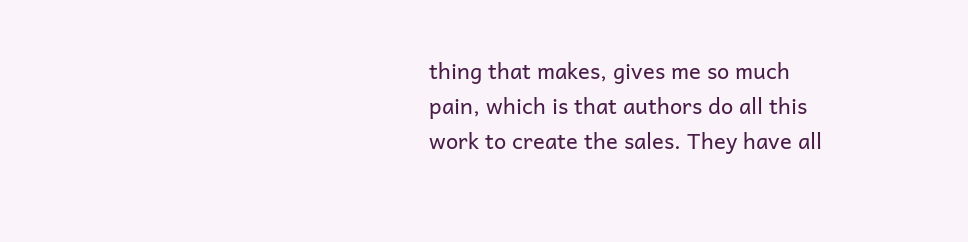thing that makes, gives me so much pain, which is that authors do all this work to create the sales. They have all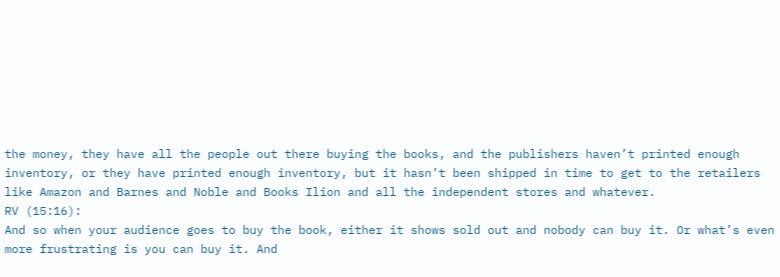the money, they have all the people out there buying the books, and the publishers haven’t printed enough inventory, or they have printed enough inventory, but it hasn’t been shipped in time to get to the retailers like Amazon and Barnes and Noble and Books Ilion and all the independent stores and whatever.
RV (15:16):
And so when your audience goes to buy the book, either it shows sold out and nobody can buy it. Or what’s even more frustrating is you can buy it. And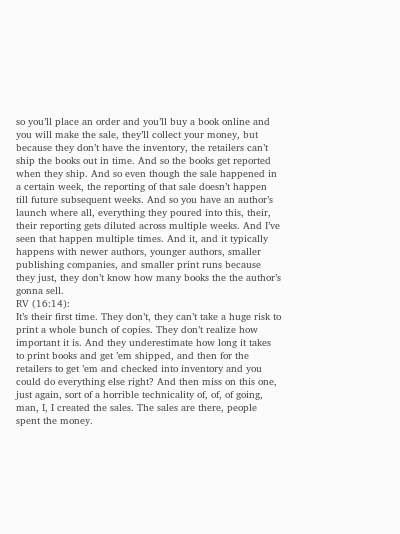so you’ll place an order and you’ll buy a book online and you will make the sale, they’ll collect your money, but because they don’t have the inventory, the retailers can’t ship the books out in time. And so the books get reported when they ship. And so even though the sale happened in a certain week, the reporting of that sale doesn’t happen till future subsequent weeks. And so you have an author’s launch where all, everything they poured into this, their, their reporting gets diluted across multiple weeks. And I’ve seen that happen multiple times. And it, and it typically happens with newer authors, younger authors, smaller publishing companies, and smaller print runs because they just, they don’t know how many books the the author’s gonna sell.
RV (16:14):
It’s their first time. They don’t, they can’t take a huge risk to print a whole bunch of copies. They don’t realize how important it is. And they underestimate how long it takes to print books and get ’em shipped, and then for the retailers to get ’em and checked into inventory and you could do everything else right? And then miss on this one, just again, sort of a horrible technicality of, of, of going, man, I, I created the sales. The sales are there, people spent the money.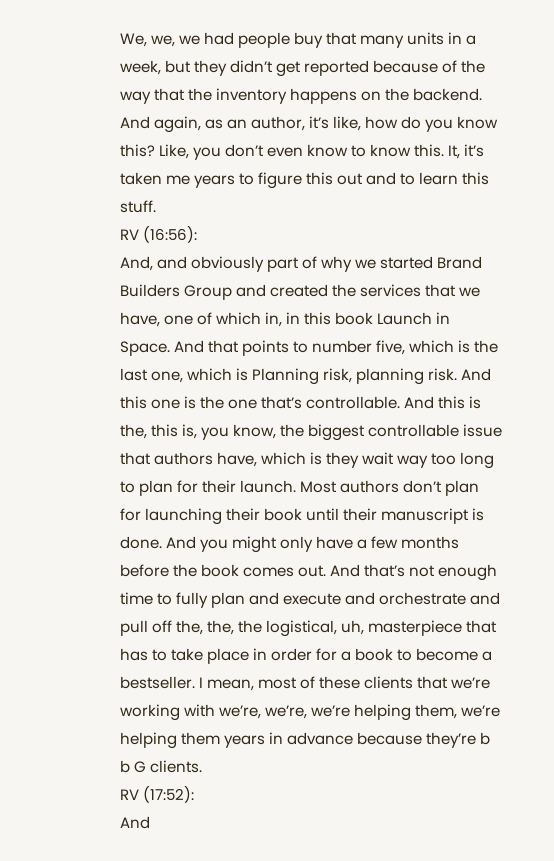We, we, we had people buy that many units in a week, but they didn’t get reported because of the way that the inventory happens on the backend. And again, as an author, it’s like, how do you know this? Like, you don’t even know to know this. It, it’s taken me years to figure this out and to learn this stuff.
RV (16:56):
And, and obviously part of why we started Brand Builders Group and created the services that we have, one of which in, in this book Launch in Space. And that points to number five, which is the last one, which is Planning risk, planning risk. And this one is the one that’s controllable. And this is the, this is, you know, the biggest controllable issue that authors have, which is they wait way too long to plan for their launch. Most authors don’t plan for launching their book until their manuscript is done. And you might only have a few months before the book comes out. And that’s not enough time to fully plan and execute and orchestrate and pull off the, the, the logistical, uh, masterpiece that has to take place in order for a book to become a bestseller. I mean, most of these clients that we’re working with we’re, we’re, we’re helping them, we’re helping them years in advance because they’re b b G clients.
RV (17:52):
And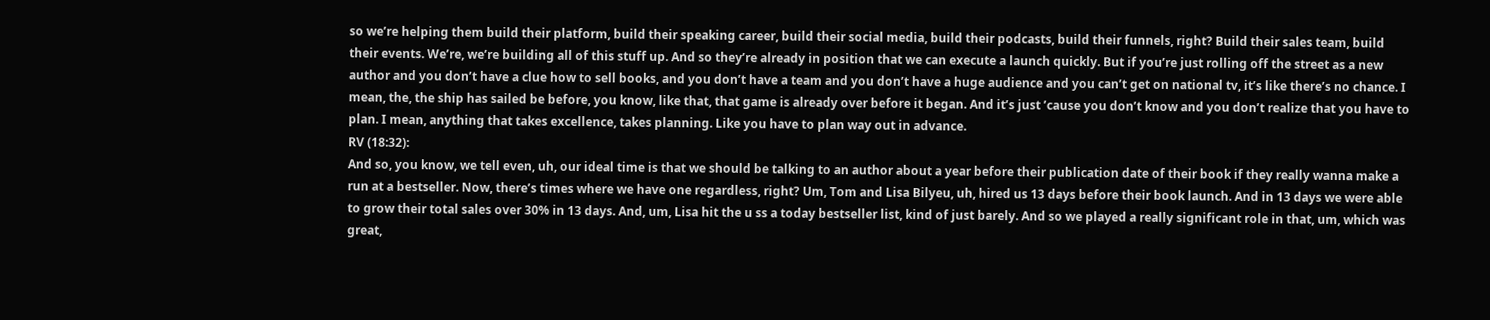so we’re helping them build their platform, build their speaking career, build their social media, build their podcasts, build their funnels, right? Build their sales team, build their events. We’re, we’re building all of this stuff up. And so they’re already in position that we can execute a launch quickly. But if you’re just rolling off the street as a new author and you don’t have a clue how to sell books, and you don’t have a team and you don’t have a huge audience and you can’t get on national tv, it’s like there’s no chance. I mean, the, the ship has sailed be before, you know, like that, that game is already over before it began. And it’s just ’cause you don’t know and you don’t realize that you have to plan. I mean, anything that takes excellence, takes planning. Like you have to plan way out in advance.
RV (18:32):
And so, you know, we tell even, uh, our ideal time is that we should be talking to an author about a year before their publication date of their book if they really wanna make a run at a bestseller. Now, there’s times where we have one regardless, right? Um, Tom and Lisa Bilyeu, uh, hired us 13 days before their book launch. And in 13 days we were able to grow their total sales over 30% in 13 days. And, um, Lisa hit the u ss a today bestseller list, kind of just barely. And so we played a really significant role in that, um, which was great,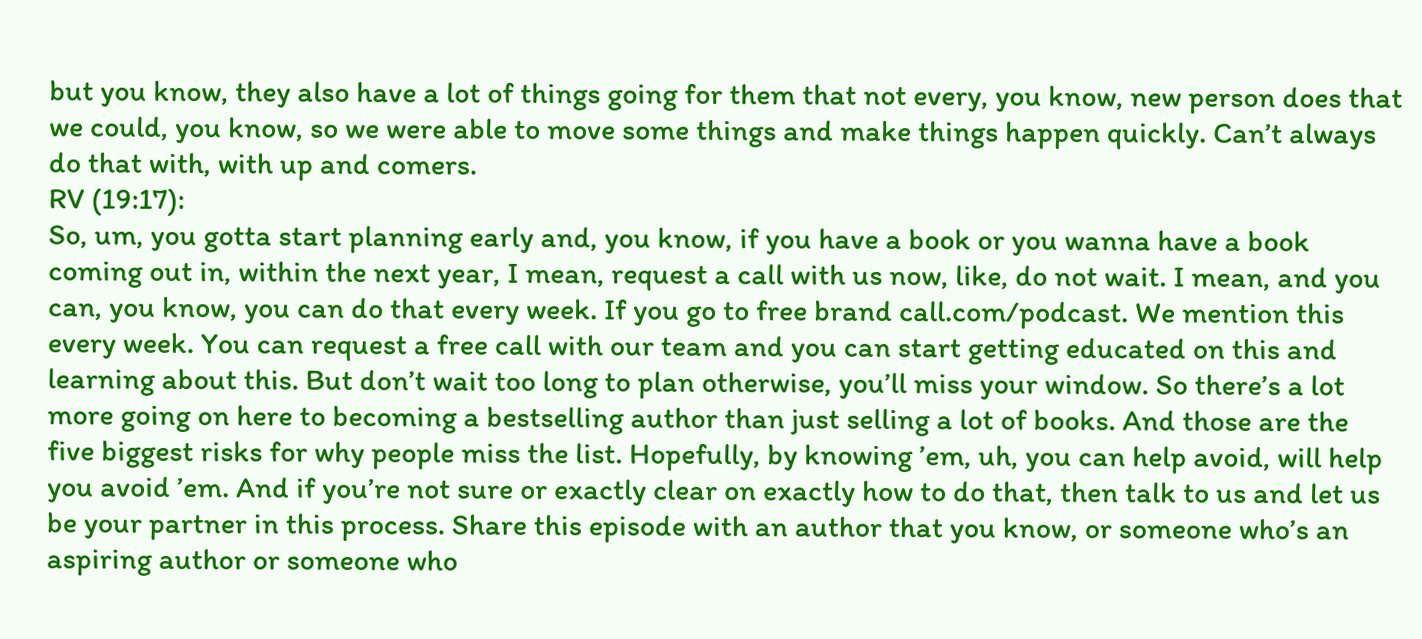but you know, they also have a lot of things going for them that not every, you know, new person does that we could, you know, so we were able to move some things and make things happen quickly. Can’t always do that with, with up and comers.
RV (19:17):
So, um, you gotta start planning early and, you know, if you have a book or you wanna have a book coming out in, within the next year, I mean, request a call with us now, like, do not wait. I mean, and you can, you know, you can do that every week. If you go to free brand call.com/podcast. We mention this every week. You can request a free call with our team and you can start getting educated on this and learning about this. But don’t wait too long to plan otherwise, you’ll miss your window. So there’s a lot more going on here to becoming a bestselling author than just selling a lot of books. And those are the five biggest risks for why people miss the list. Hopefully, by knowing ’em, uh, you can help avoid, will help you avoid ’em. And if you’re not sure or exactly clear on exactly how to do that, then talk to us and let us be your partner in this process. Share this episode with an author that you know, or someone who’s an aspiring author or someone who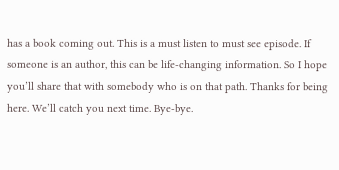has a book coming out. This is a must listen to must see episode. If someone is an author, this can be life-changing information. So I hope you’ll share that with somebody who is on that path. Thanks for being here. We’ll catch you next time. Bye-bye.